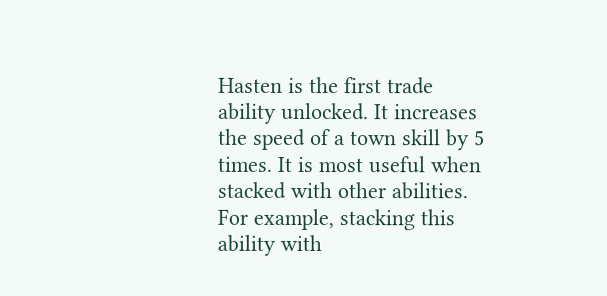Hasten is the first trade ability unlocked. It increases the speed of a town skill by 5 times. It is most useful when stacked with other abilities. For example, stacking this ability with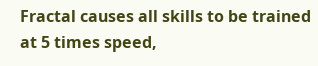Fractal causes all skills to be trained at 5 times speed,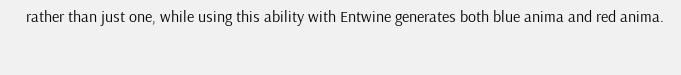rather than just one, while using this ability with Entwine generates both blue anima and red anima.